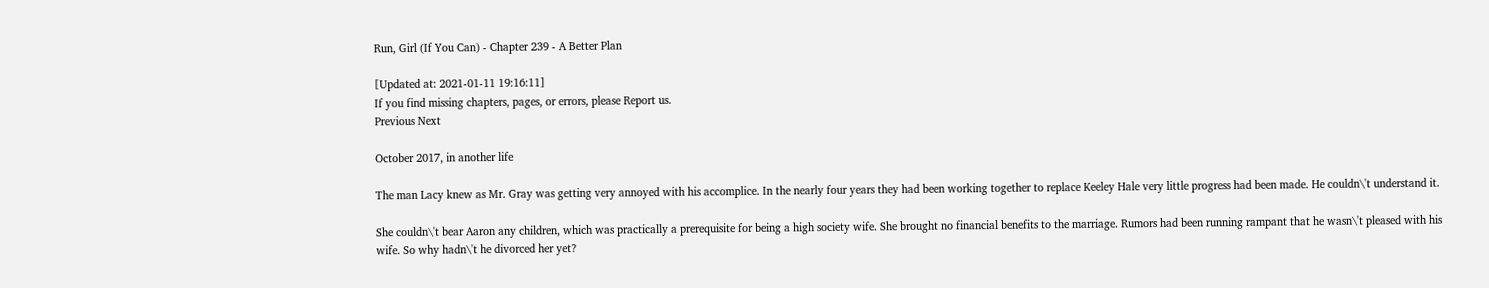Run, Girl (If You Can) - Chapter 239 - A Better Plan

[Updated at: 2021-01-11 19:16:11]
If you find missing chapters, pages, or errors, please Report us.
Previous Next

October 2017, in another life

The man Lacy knew as Mr. Gray was getting very annoyed with his accomplice. In the nearly four years they had been working together to replace Keeley Hale very little progress had been made. He couldn\'t understand it.

She couldn\'t bear Aaron any children, which was practically a prerequisite for being a high society wife. She brought no financial benefits to the marriage. Rumors had been running rampant that he wasn\'t pleased with his wife. So why hadn\'t he divorced her yet?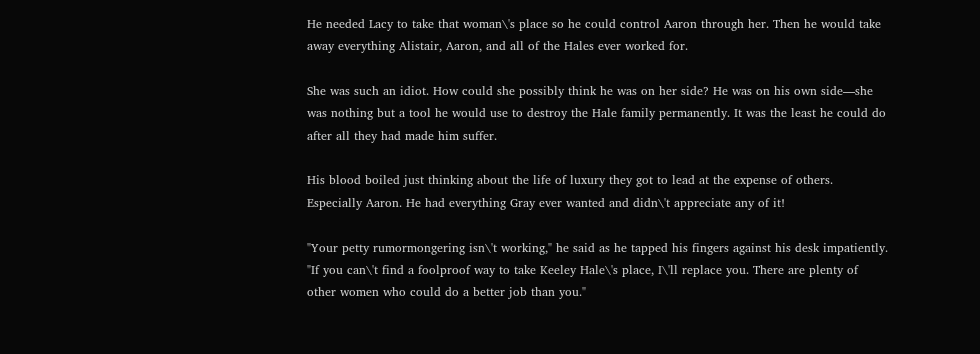He needed Lacy to take that woman\'s place so he could control Aaron through her. Then he would take away everything Alistair, Aaron, and all of the Hales ever worked for.

She was such an idiot. How could she possibly think he was on her side? He was on his own side—she was nothing but a tool he would use to destroy the Hale family permanently. It was the least he could do after all they had made him suffer.

His blood boiled just thinking about the life of luxury they got to lead at the expense of others. Especially Aaron. He had everything Gray ever wanted and didn\'t appreciate any of it!

"Your petty rumormongering isn\'t working," he said as he tapped his fingers against his desk impatiently. "If you can\'t find a foolproof way to take Keeley Hale\'s place, I\'ll replace you. There are plenty of other women who could do a better job than you."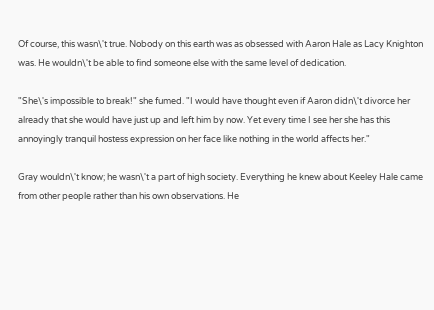Of course, this wasn\'t true. Nobody on this earth was as obsessed with Aaron Hale as Lacy Knighton was. He wouldn\'t be able to find someone else with the same level of dedication.

"She\'s impossible to break!" she fumed. "I would have thought even if Aaron didn\'t divorce her already that she would have just up and left him by now. Yet every time I see her she has this annoyingly tranquil hostess expression on her face like nothing in the world affects her."

Gray wouldn\'t know; he wasn\'t a part of high society. Everything he knew about Keeley Hale came from other people rather than his own observations. He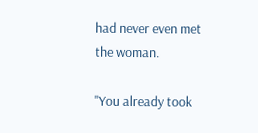had never even met the woman.

"You already took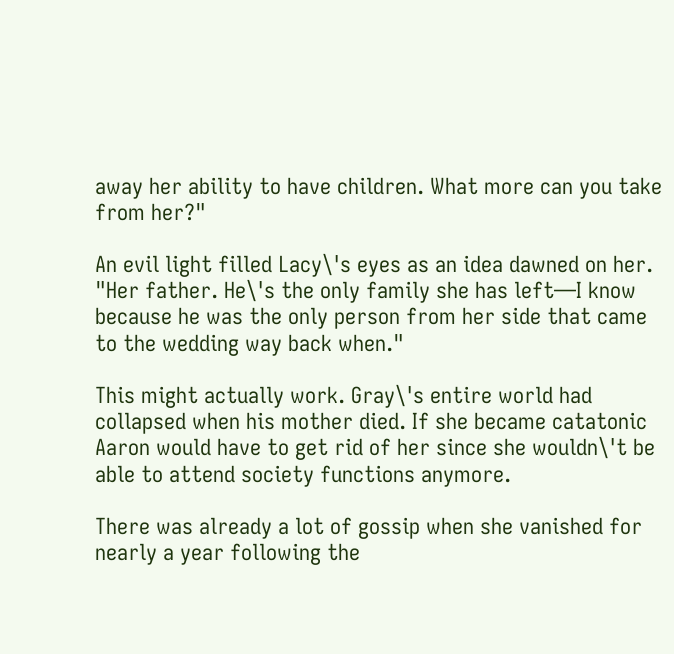away her ability to have children. What more can you take from her?"

An evil light filled Lacy\'s eyes as an idea dawned on her. "Her father. He\'s the only family she has left—I know because he was the only person from her side that came to the wedding way back when."

This might actually work. Gray\'s entire world had collapsed when his mother died. If she became catatonic Aaron would have to get rid of her since she wouldn\'t be able to attend society functions anymore.

There was already a lot of gossip when she vanished for nearly a year following the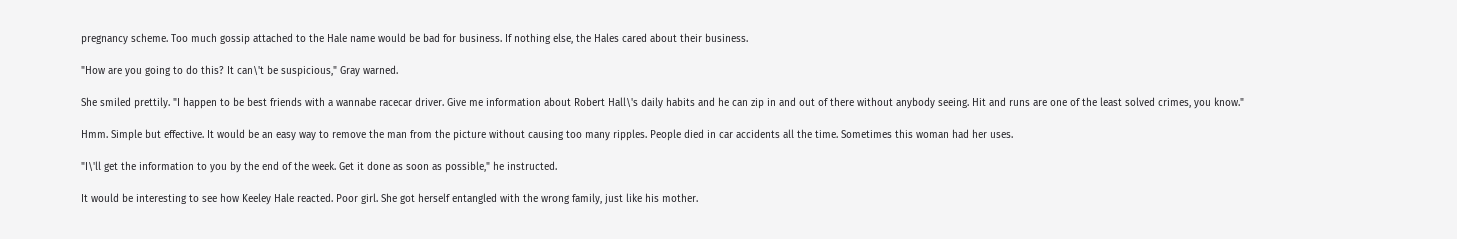pregnancy scheme. Too much gossip attached to the Hale name would be bad for business. If nothing else, the Hales cared about their business.

"How are you going to do this? It can\'t be suspicious," Gray warned.

She smiled prettily. "I happen to be best friends with a wannabe racecar driver. Give me information about Robert Hall\'s daily habits and he can zip in and out of there without anybody seeing. Hit and runs are one of the least solved crimes, you know."

Hmm. Simple but effective. It would be an easy way to remove the man from the picture without causing too many ripples. People died in car accidents all the time. Sometimes this woman had her uses.

"I\'ll get the information to you by the end of the week. Get it done as soon as possible," he instructed.

It would be interesting to see how Keeley Hale reacted. Poor girl. She got herself entangled with the wrong family, just like his mother.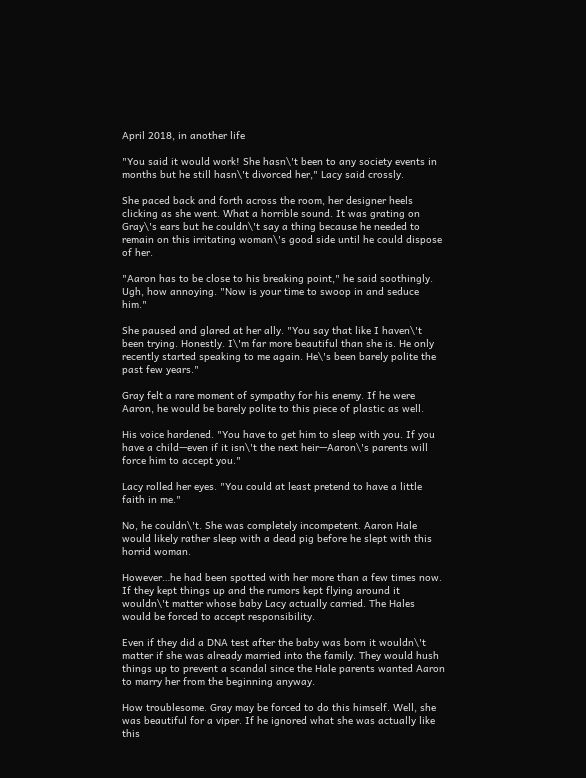April 2018, in another life

"You said it would work! She hasn\'t been to any society events in months but he still hasn\'t divorced her," Lacy said crossly.

She paced back and forth across the room, her designer heels clicking as she went. What a horrible sound. It was grating on Gray\'s ears but he couldn\'t say a thing because he needed to remain on this irritating woman\'s good side until he could dispose of her.

"Aaron has to be close to his breaking point," he said soothingly. Ugh, how annoying. "Now is your time to swoop in and seduce him."

She paused and glared at her ally. "You say that like I haven\'t been trying. Honestly. I\'m far more beautiful than she is. He only recently started speaking to me again. He\'s been barely polite the past few years."

Gray felt a rare moment of sympathy for his enemy. If he were Aaron, he would be barely polite to this piece of plastic as well.

His voice hardened. "You have to get him to sleep with you. If you have a child—even if it isn\'t the next heir—Aaron\'s parents will force him to accept you."

Lacy rolled her eyes. "You could at least pretend to have a little faith in me."

No, he couldn\'t. She was completely incompetent. Aaron Hale would likely rather sleep with a dead pig before he slept with this horrid woman.

However…he had been spotted with her more than a few times now. If they kept things up and the rumors kept flying around it wouldn\'t matter whose baby Lacy actually carried. The Hales would be forced to accept responsibility.

Even if they did a DNA test after the baby was born it wouldn\'t matter if she was already married into the family. They would hush things up to prevent a scandal since the Hale parents wanted Aaron to marry her from the beginning anyway.

How troublesome. Gray may be forced to do this himself. Well, she was beautiful for a viper. If he ignored what she was actually like this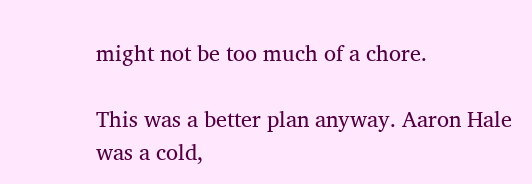might not be too much of a chore.

This was a better plan anyway. Aaron Hale was a cold,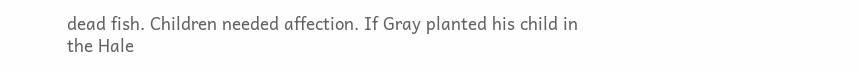dead fish. Children needed affection. If Gray planted his child in the Hale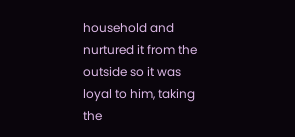household and nurtured it from the outside so it was loyal to him, taking the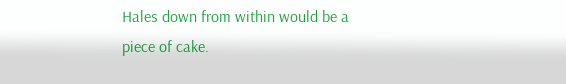Hales down from within would be a piece of cake.